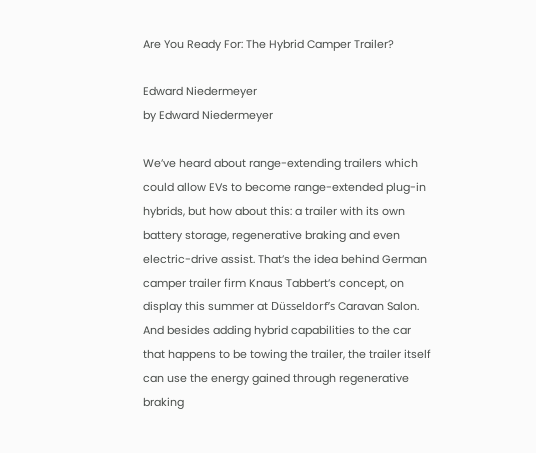Are You Ready For: The Hybrid Camper Trailer?

Edward Niedermeyer
by Edward Niedermeyer

We’ve heard about range-extending trailers which could allow EVs to become range-extended plug-in hybrids, but how about this: a trailer with its own battery storage, regenerative braking and even electric-drive assist. That’s the idea behind German camper trailer firm Knaus Tabbert’s concept, on display this summer at Düsseldorf’s Caravan Salon. And besides adding hybrid capabilities to the car that happens to be towing the trailer, the trailer itself can use the energy gained through regenerative braking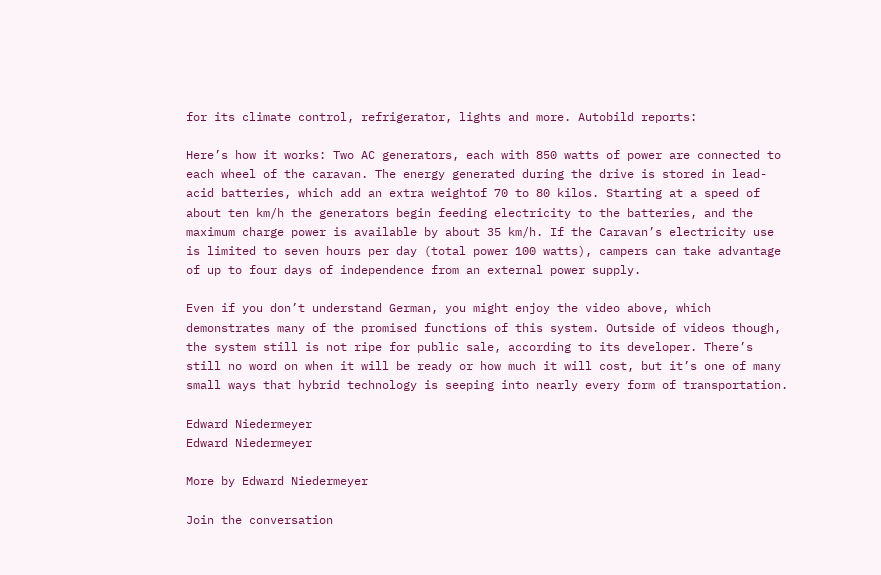for its climate control, refrigerator, lights and more. Autobild reports:

Here’s how it works: Two AC generators, each with 850 watts of power are connected to each wheel of the caravan. The energy generated during the drive is stored in lead-acid batteries, which add an extra weightof 70 to 80 kilos. Starting at a speed of about ten km/h the generators begin feeding electricity to the batteries, and the maximum charge power is available by about 35 km/h. If the Caravan’s electricity use is limited to seven hours per day (total power 100 watts), campers can take advantage of up to four days of independence from an external power supply.

Even if you don’t understand German, you might enjoy the video above, which demonstrates many of the promised functions of this system. Outside of videos though, the system still is not ripe for public sale, according to its developer. There’s still no word on when it will be ready or how much it will cost, but it’s one of many small ways that hybrid technology is seeping into nearly every form of transportation.

Edward Niedermeyer
Edward Niedermeyer

More by Edward Niedermeyer

Join the conversation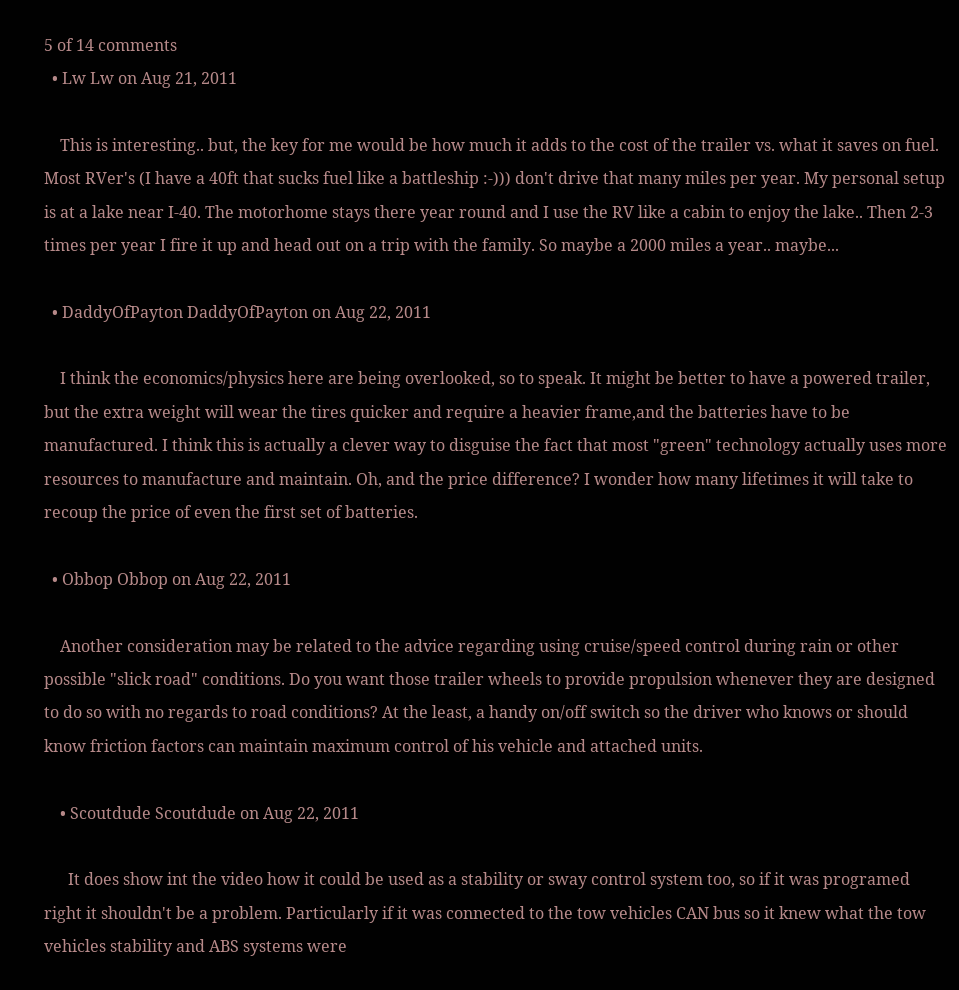5 of 14 comments
  • Lw Lw on Aug 21, 2011

    This is interesting.. but, the key for me would be how much it adds to the cost of the trailer vs. what it saves on fuel. Most RVer's (I have a 40ft that sucks fuel like a battleship :-))) don't drive that many miles per year. My personal setup is at a lake near I-40. The motorhome stays there year round and I use the RV like a cabin to enjoy the lake.. Then 2-3 times per year I fire it up and head out on a trip with the family. So maybe a 2000 miles a year.. maybe...

  • DaddyOfPayton DaddyOfPayton on Aug 22, 2011

    I think the economics/physics here are being overlooked, so to speak. It might be better to have a powered trailer, but the extra weight will wear the tires quicker and require a heavier frame,and the batteries have to be manufactured. I think this is actually a clever way to disguise the fact that most "green" technology actually uses more resources to manufacture and maintain. Oh, and the price difference? I wonder how many lifetimes it will take to recoup the price of even the first set of batteries.

  • Obbop Obbop on Aug 22, 2011

    Another consideration may be related to the advice regarding using cruise/speed control during rain or other possible "slick road" conditions. Do you want those trailer wheels to provide propulsion whenever they are designed to do so with no regards to road conditions? At the least, a handy on/off switch so the driver who knows or should know friction factors can maintain maximum control of his vehicle and attached units.

    • Scoutdude Scoutdude on Aug 22, 2011

      It does show int the video how it could be used as a stability or sway control system too, so if it was programed right it shouldn't be a problem. Particularly if it was connected to the tow vehicles CAN bus so it knew what the tow vehicles stability and ABS systems were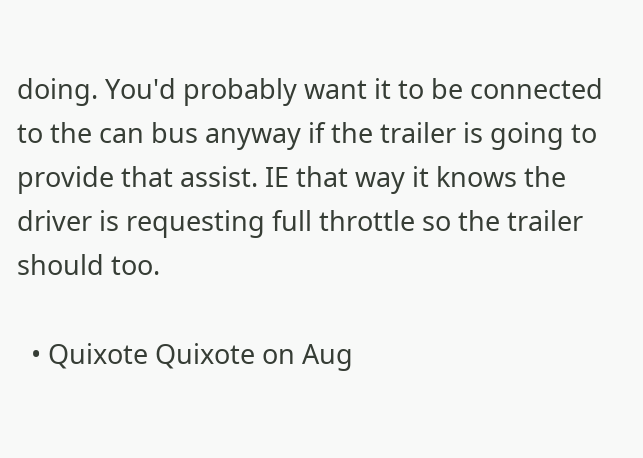doing. You'd probably want it to be connected to the can bus anyway if the trailer is going to provide that assist. IE that way it knows the driver is requesting full throttle so the trailer should too.

  • Quixote Quixote on Aug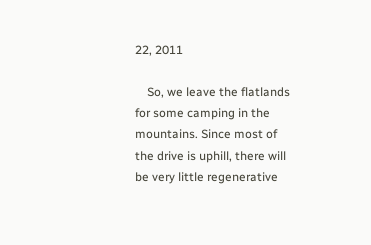22, 2011

    So, we leave the flatlands for some camping in the mountains. Since most of the drive is uphill, there will be very little regenerative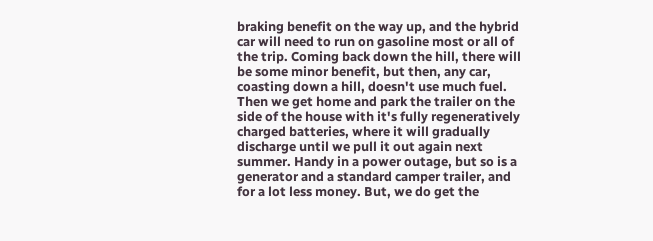braking benefit on the way up, and the hybrid car will need to run on gasoline most or all of the trip. Coming back down the hill, there will be some minor benefit, but then, any car, coasting down a hill, doesn't use much fuel. Then we get home and park the trailer on the side of the house with it's fully regeneratively charged batteries, where it will gradually discharge until we pull it out again next summer. Handy in a power outage, but so is a generator and a standard camper trailer, and for a lot less money. But, we do get the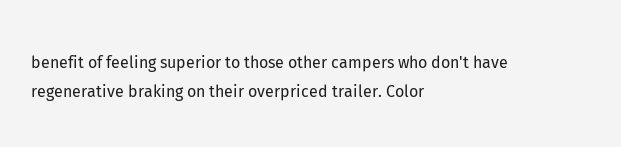benefit of feeling superior to those other campers who don't have regenerative braking on their overpriced trailer. Color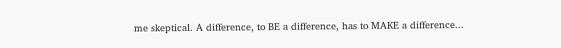me skeptical. A difference, to BE a difference, has to MAKE a difference...